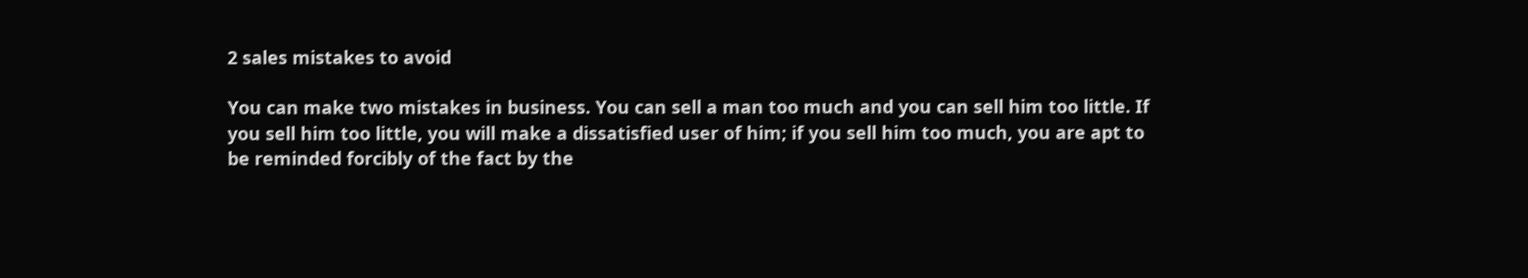2 sales mistakes to avoid

You can make two mistakes in business. You can sell a man too much and you can sell him too little. If you sell him too little, you will make a dissatisfied user of him; if you sell him too much, you are apt to be reminded forcibly of the fact by the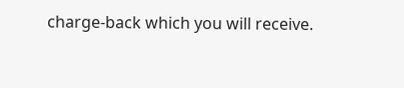charge-back which you will receive.